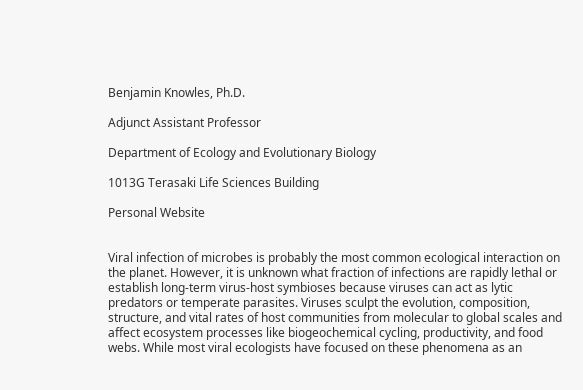Benjamin Knowles, Ph.D.

Adjunct Assistant Professor

Department of Ecology and Evolutionary Biology

1013G Terasaki Life Sciences Building

Personal Website


Viral infection of microbes is probably the most common ecological interaction on the planet. However, it is unknown what fraction of infections are rapidly lethal or establish long-term virus-host symbioses because viruses can act as lytic predators or temperate parasites. Viruses sculpt the evolution, composition, structure, and vital rates of host communities from molecular to global scales and affect ecosystem processes like biogeochemical cycling, productivity, and food webs. While most viral ecologists have focused on these phenomena as an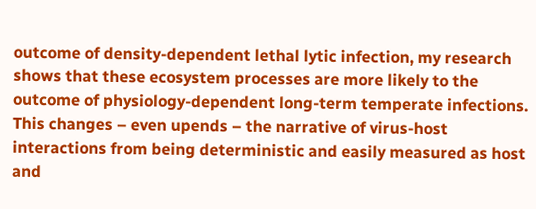outcome of density-dependent lethal lytic infection, my research shows that these ecosystem processes are more likely to the outcome of physiology-dependent long-term temperate infections. This changes – even upends – the narrative of virus-host interactions from being deterministic and easily measured as host and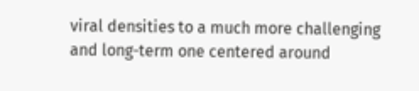viral densities to a much more challenging and long-term one centered around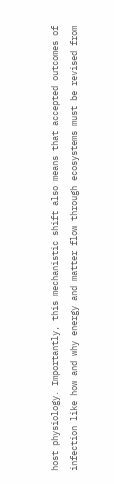host physiology. Importantly, this mechanistic shift also means that accepted outcomes of infection like how and why energy and matter flow through ecosystems must be revised from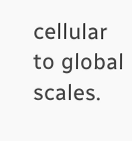cellular to global scales.